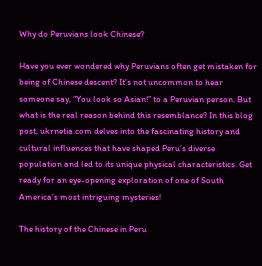Why do Peruvians look Chinese?

Have you ever wondered why Peruvians often get mistaken for being of Chinese descent? It’s not uncommon to hear someone say, “You look so Asian!” to a Peruvian person. But what is the real reason behind this resemblance? In this blog post, ukrnetia.com delves into the fascinating history and cultural influences that have shaped Peru’s diverse population and led to its unique physical characteristics. Get ready for an eye-opening exploration of one of South America’s most intriguing mysteries!

The history of the Chinese in Peru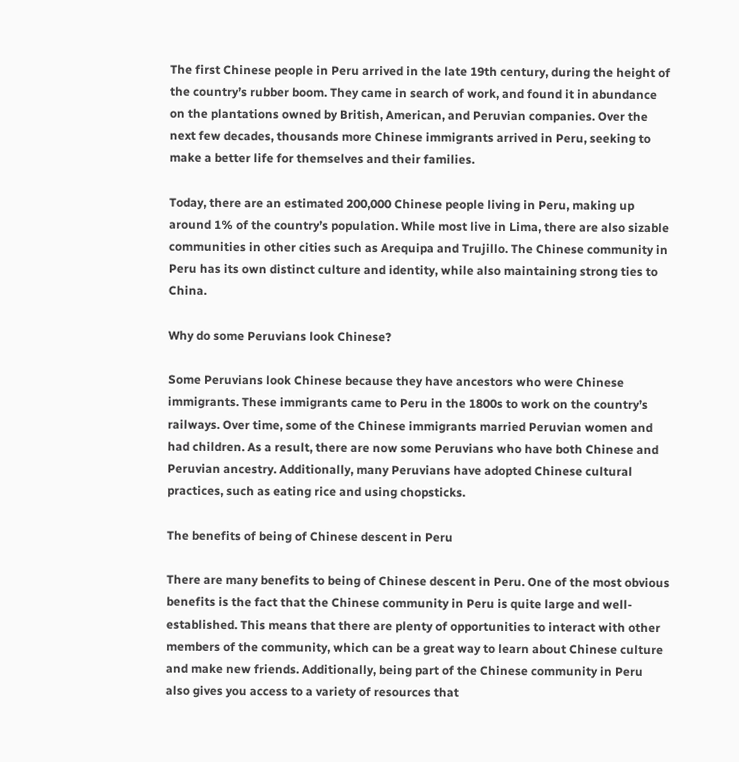The first Chinese people in Peru arrived in the late 19th century, during the height of the country’s rubber boom. They came in search of work, and found it in abundance on the plantations owned by British, American, and Peruvian companies. Over the next few decades, thousands more Chinese immigrants arrived in Peru, seeking to make a better life for themselves and their families.

Today, there are an estimated 200,000 Chinese people living in Peru, making up around 1% of the country’s population. While most live in Lima, there are also sizable communities in other cities such as Arequipa and Trujillo. The Chinese community in Peru has its own distinct culture and identity, while also maintaining strong ties to China.

Why do some Peruvians look Chinese?

Some Peruvians look Chinese because they have ancestors who were Chinese immigrants. These immigrants came to Peru in the 1800s to work on the country’s railways. Over time, some of the Chinese immigrants married Peruvian women and had children. As a result, there are now some Peruvians who have both Chinese and Peruvian ancestry. Additionally, many Peruvians have adopted Chinese cultural practices, such as eating rice and using chopsticks.

The benefits of being of Chinese descent in Peru

There are many benefits to being of Chinese descent in Peru. One of the most obvious benefits is the fact that the Chinese community in Peru is quite large and well-established. This means that there are plenty of opportunities to interact with other members of the community, which can be a great way to learn about Chinese culture and make new friends. Additionally, being part of the Chinese community in Peru also gives you access to a variety of resources that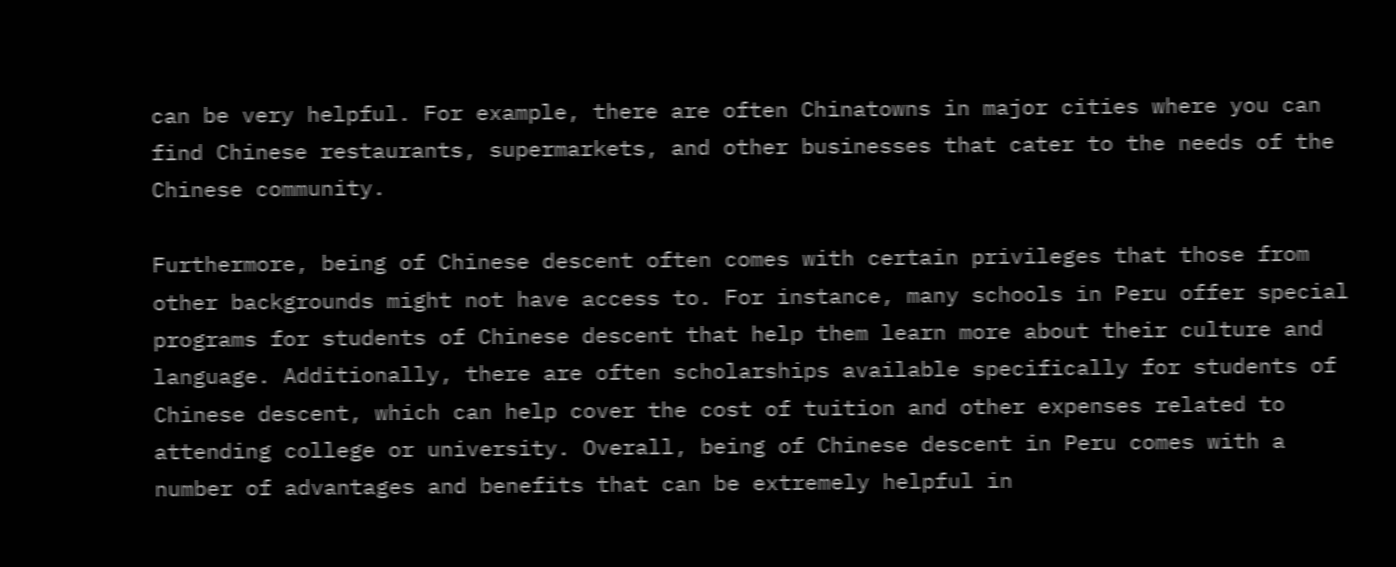can be very helpful. For example, there are often Chinatowns in major cities where you can find Chinese restaurants, supermarkets, and other businesses that cater to the needs of the Chinese community.

Furthermore, being of Chinese descent often comes with certain privileges that those from other backgrounds might not have access to. For instance, many schools in Peru offer special programs for students of Chinese descent that help them learn more about their culture and language. Additionally, there are often scholarships available specifically for students of Chinese descent, which can help cover the cost of tuition and other expenses related to attending college or university. Overall, being of Chinese descent in Peru comes with a number of advantages and benefits that can be extremely helpful in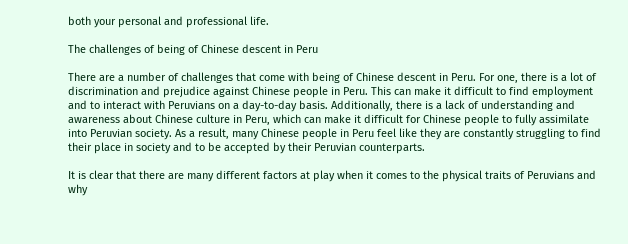both your personal and professional life.

The challenges of being of Chinese descent in Peru

There are a number of challenges that come with being of Chinese descent in Peru. For one, there is a lot of discrimination and prejudice against Chinese people in Peru. This can make it difficult to find employment and to interact with Peruvians on a day-to-day basis. Additionally, there is a lack of understanding and awareness about Chinese culture in Peru, which can make it difficult for Chinese people to fully assimilate into Peruvian society. As a result, many Chinese people in Peru feel like they are constantly struggling to find their place in society and to be accepted by their Peruvian counterparts.

It is clear that there are many different factors at play when it comes to the physical traits of Peruvians and why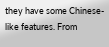they have some Chinese-like features. From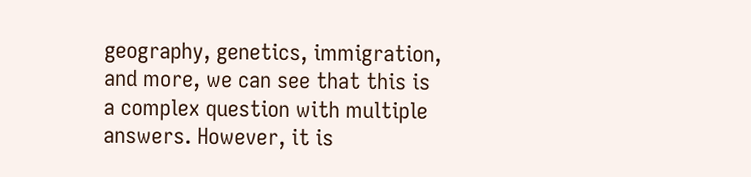geography, genetics, immigration, and more, we can see that this is a complex question with multiple answers. However, it is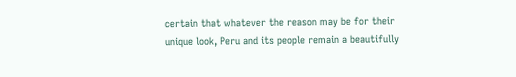certain that whatever the reason may be for their unique look, Peru and its people remain a beautifully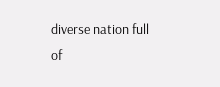diverse nation full of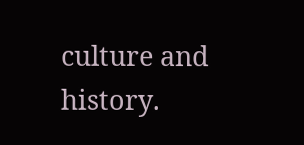culture and history.